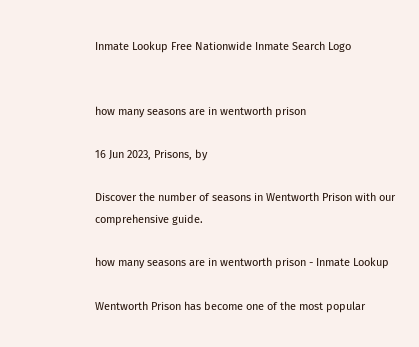Inmate Lookup Free Nationwide Inmate Search Logo


how many seasons are in wentworth prison

16 Jun 2023, Prisons, by

Discover the number of seasons in Wentworth Prison with our comprehensive guide.

how many seasons are in wentworth prison - Inmate Lookup

Wentworth Prison has become one of the most popular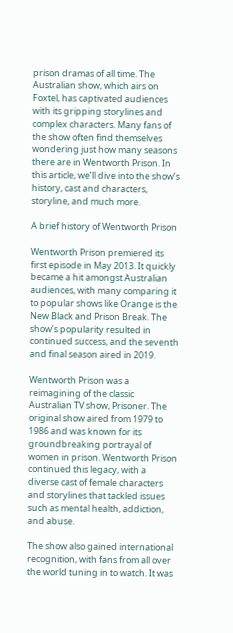prison dramas of all time. The Australian show, which airs on Foxtel, has captivated audiences with its gripping storylines and complex characters. Many fans of the show often find themselves wondering just how many seasons there are in Wentworth Prison. In this article, we’ll dive into the show’s history, cast and characters, storyline, and much more.

A brief history of Wentworth Prison

Wentworth Prison premiered its first episode in May 2013. It quickly became a hit amongst Australian audiences, with many comparing it to popular shows like Orange is the New Black and Prison Break. The show’s popularity resulted in continued success, and the seventh and final season aired in 2019.

Wentworth Prison was a reimagining of the classic Australian TV show, Prisoner. The original show aired from 1979 to 1986 and was known for its groundbreaking portrayal of women in prison. Wentworth Prison continued this legacy, with a diverse cast of female characters and storylines that tackled issues such as mental health, addiction, and abuse.

The show also gained international recognition, with fans from all over the world tuning in to watch. It was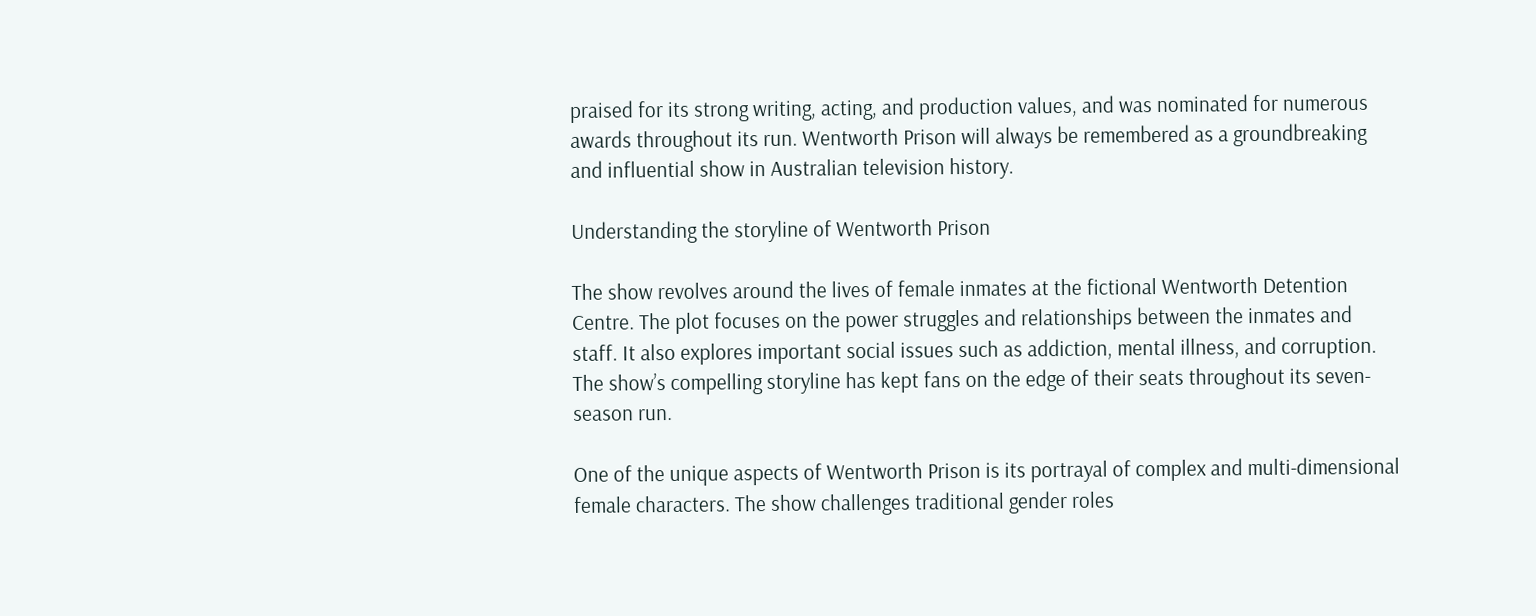praised for its strong writing, acting, and production values, and was nominated for numerous awards throughout its run. Wentworth Prison will always be remembered as a groundbreaking and influential show in Australian television history.

Understanding the storyline of Wentworth Prison

The show revolves around the lives of female inmates at the fictional Wentworth Detention Centre. The plot focuses on the power struggles and relationships between the inmates and staff. It also explores important social issues such as addiction, mental illness, and corruption. The show’s compelling storyline has kept fans on the edge of their seats throughout its seven-season run.

One of the unique aspects of Wentworth Prison is its portrayal of complex and multi-dimensional female characters. The show challenges traditional gender roles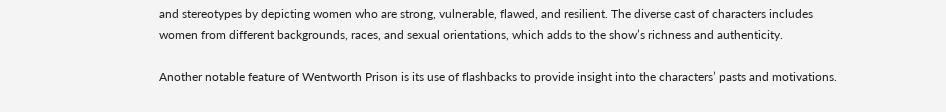and stereotypes by depicting women who are strong, vulnerable, flawed, and resilient. The diverse cast of characters includes women from different backgrounds, races, and sexual orientations, which adds to the show’s richness and authenticity.

Another notable feature of Wentworth Prison is its use of flashbacks to provide insight into the characters’ pasts and motivations.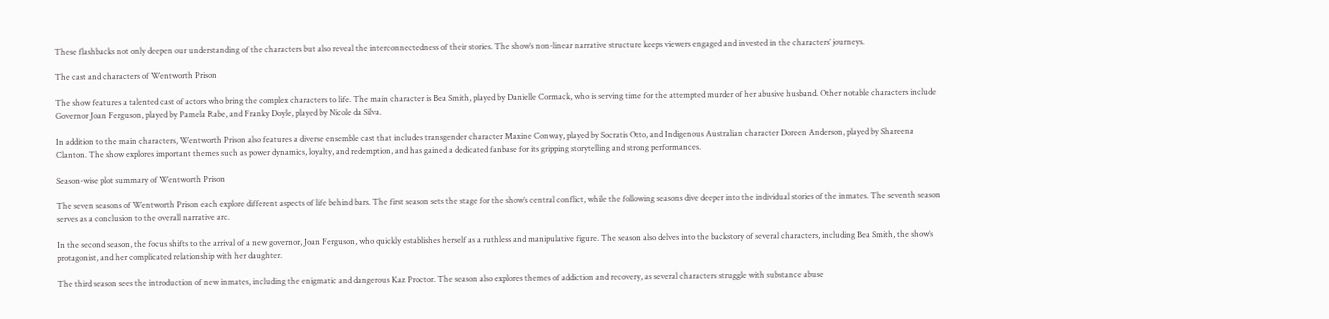These flashbacks not only deepen our understanding of the characters but also reveal the interconnectedness of their stories. The show’s non-linear narrative structure keeps viewers engaged and invested in the characters’ journeys.

The cast and characters of Wentworth Prison

The show features a talented cast of actors who bring the complex characters to life. The main character is Bea Smith, played by Danielle Cormack, who is serving time for the attempted murder of her abusive husband. Other notable characters include Governor Joan Ferguson, played by Pamela Rabe, and Franky Doyle, played by Nicole da Silva.

In addition to the main characters, Wentworth Prison also features a diverse ensemble cast that includes transgender character Maxine Conway, played by Socratis Otto, and Indigenous Australian character Doreen Anderson, played by Shareena Clanton. The show explores important themes such as power dynamics, loyalty, and redemption, and has gained a dedicated fanbase for its gripping storytelling and strong performances.

Season-wise plot summary of Wentworth Prison

The seven seasons of Wentworth Prison each explore different aspects of life behind bars. The first season sets the stage for the show’s central conflict, while the following seasons dive deeper into the individual stories of the inmates. The seventh season serves as a conclusion to the overall narrative arc.

In the second season, the focus shifts to the arrival of a new governor, Joan Ferguson, who quickly establishes herself as a ruthless and manipulative figure. The season also delves into the backstory of several characters, including Bea Smith, the show’s protagonist, and her complicated relationship with her daughter.

The third season sees the introduction of new inmates, including the enigmatic and dangerous Kaz Proctor. The season also explores themes of addiction and recovery, as several characters struggle with substance abuse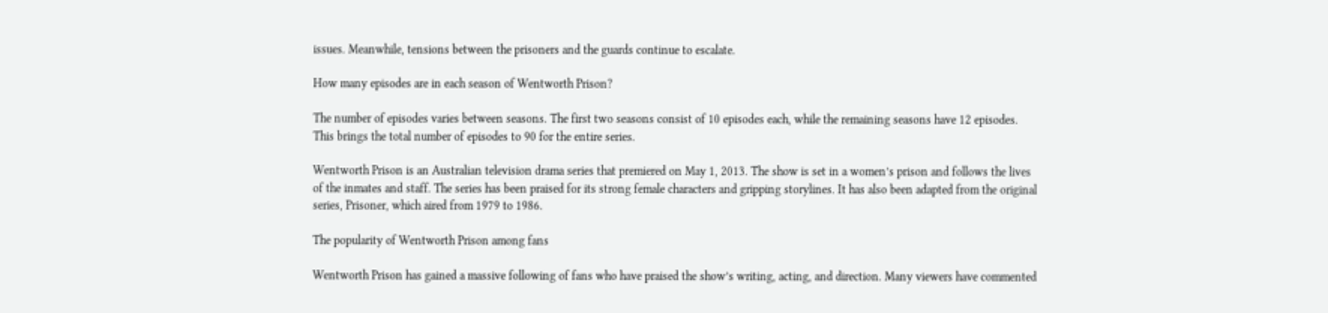issues. Meanwhile, tensions between the prisoners and the guards continue to escalate.

How many episodes are in each season of Wentworth Prison?

The number of episodes varies between seasons. The first two seasons consist of 10 episodes each, while the remaining seasons have 12 episodes. This brings the total number of episodes to 90 for the entire series.

Wentworth Prison is an Australian television drama series that premiered on May 1, 2013. The show is set in a women’s prison and follows the lives of the inmates and staff. The series has been praised for its strong female characters and gripping storylines. It has also been adapted from the original series, Prisoner, which aired from 1979 to 1986.

The popularity of Wentworth Prison among fans

Wentworth Prison has gained a massive following of fans who have praised the show’s writing, acting, and direction. Many viewers have commented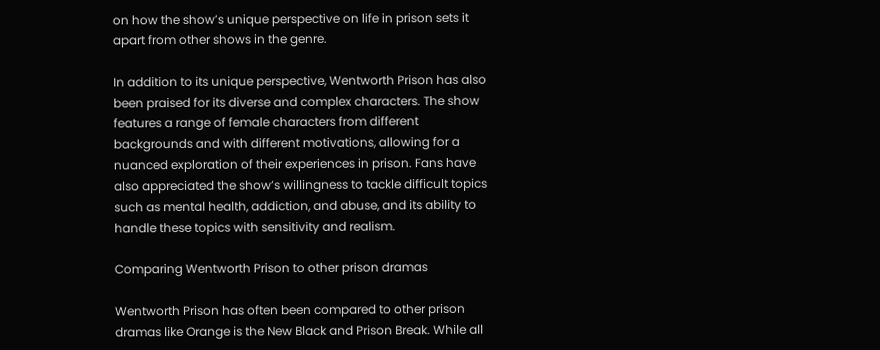on how the show’s unique perspective on life in prison sets it apart from other shows in the genre.

In addition to its unique perspective, Wentworth Prison has also been praised for its diverse and complex characters. The show features a range of female characters from different backgrounds and with different motivations, allowing for a nuanced exploration of their experiences in prison. Fans have also appreciated the show’s willingness to tackle difficult topics such as mental health, addiction, and abuse, and its ability to handle these topics with sensitivity and realism.

Comparing Wentworth Prison to other prison dramas

Wentworth Prison has often been compared to other prison dramas like Orange is the New Black and Prison Break. While all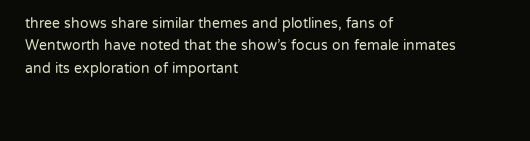three shows share similar themes and plotlines, fans of Wentworth have noted that the show’s focus on female inmates and its exploration of important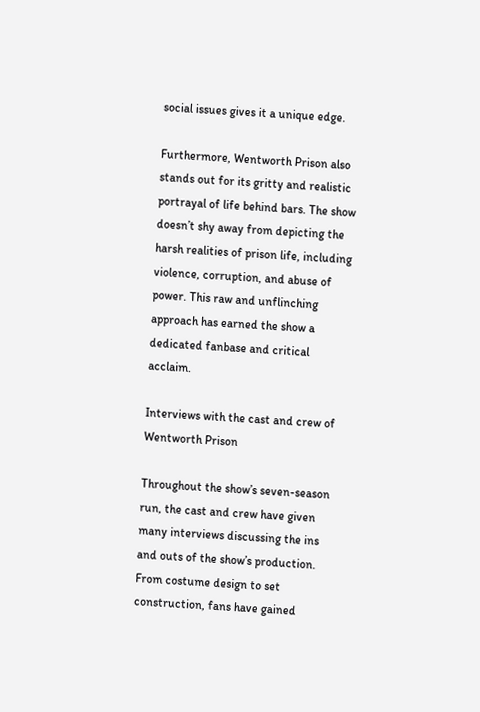social issues gives it a unique edge.

Furthermore, Wentworth Prison also stands out for its gritty and realistic portrayal of life behind bars. The show doesn’t shy away from depicting the harsh realities of prison life, including violence, corruption, and abuse of power. This raw and unflinching approach has earned the show a dedicated fanbase and critical acclaim.

Interviews with the cast and crew of Wentworth Prison

Throughout the show’s seven-season run, the cast and crew have given many interviews discussing the ins and outs of the show’s production. From costume design to set construction, fans have gained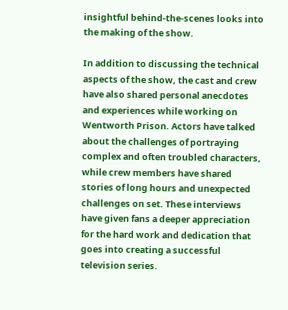insightful behind-the-scenes looks into the making of the show.

In addition to discussing the technical aspects of the show, the cast and crew have also shared personal anecdotes and experiences while working on Wentworth Prison. Actors have talked about the challenges of portraying complex and often troubled characters, while crew members have shared stories of long hours and unexpected challenges on set. These interviews have given fans a deeper appreciation for the hard work and dedication that goes into creating a successful television series.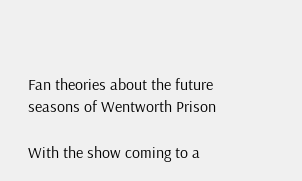Fan theories about the future seasons of Wentworth Prison

With the show coming to a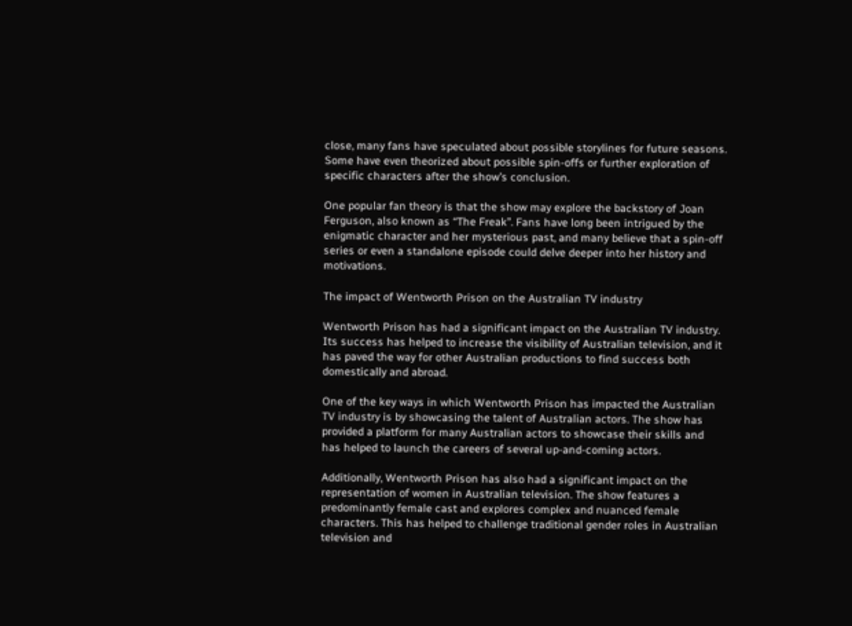close, many fans have speculated about possible storylines for future seasons. Some have even theorized about possible spin-offs or further exploration of specific characters after the show’s conclusion.

One popular fan theory is that the show may explore the backstory of Joan Ferguson, also known as “The Freak”. Fans have long been intrigued by the enigmatic character and her mysterious past, and many believe that a spin-off series or even a standalone episode could delve deeper into her history and motivations.

The impact of Wentworth Prison on the Australian TV industry

Wentworth Prison has had a significant impact on the Australian TV industry. Its success has helped to increase the visibility of Australian television, and it has paved the way for other Australian productions to find success both domestically and abroad.

One of the key ways in which Wentworth Prison has impacted the Australian TV industry is by showcasing the talent of Australian actors. The show has provided a platform for many Australian actors to showcase their skills and has helped to launch the careers of several up-and-coming actors.

Additionally, Wentworth Prison has also had a significant impact on the representation of women in Australian television. The show features a predominantly female cast and explores complex and nuanced female characters. This has helped to challenge traditional gender roles in Australian television and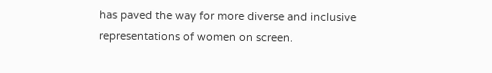has paved the way for more diverse and inclusive representations of women on screen.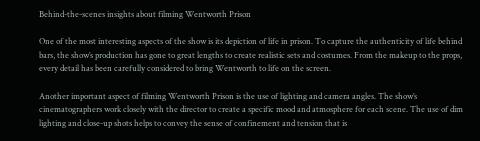Behind-the-scenes insights about filming Wentworth Prison

One of the most interesting aspects of the show is its depiction of life in prison. To capture the authenticity of life behind bars, the show’s production has gone to great lengths to create realistic sets and costumes. From the makeup to the props, every detail has been carefully considered to bring Wentworth to life on the screen.

Another important aspect of filming Wentworth Prison is the use of lighting and camera angles. The show’s cinematographers work closely with the director to create a specific mood and atmosphere for each scene. The use of dim lighting and close-up shots helps to convey the sense of confinement and tension that is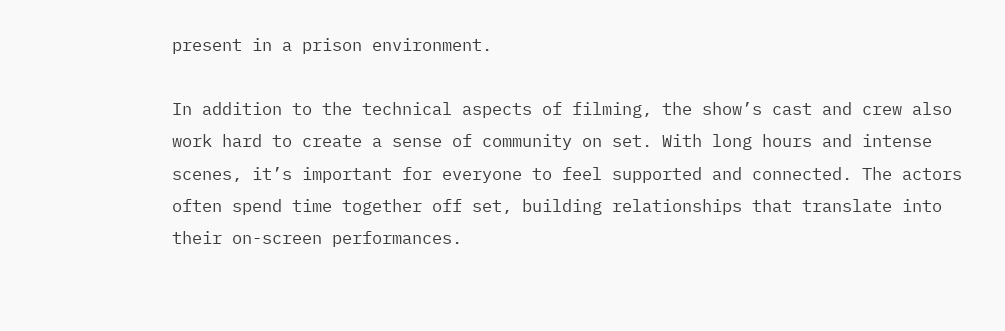present in a prison environment.

In addition to the technical aspects of filming, the show’s cast and crew also work hard to create a sense of community on set. With long hours and intense scenes, it’s important for everyone to feel supported and connected. The actors often spend time together off set, building relationships that translate into their on-screen performances.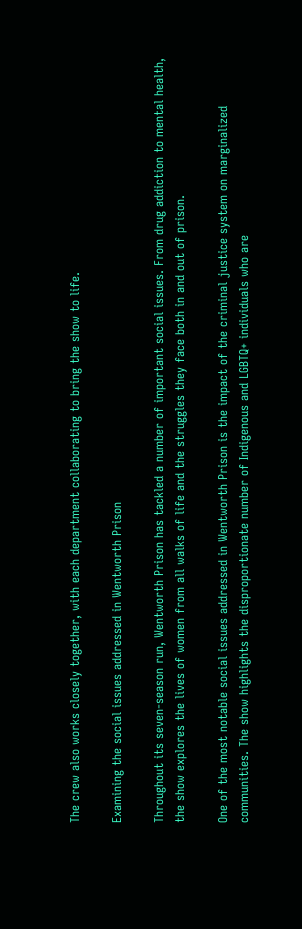The crew also works closely together, with each department collaborating to bring the show to life.

Examining the social issues addressed in Wentworth Prison

Throughout its seven-season run, Wentworth Prison has tackled a number of important social issues. From drug addiction to mental health, the show explores the lives of women from all walks of life and the struggles they face both in and out of prison.

One of the most notable social issues addressed in Wentworth Prison is the impact of the criminal justice system on marginalized communities. The show highlights the disproportionate number of Indigenous and LGBTQ+ individuals who are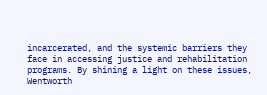incarcerated, and the systemic barriers they face in accessing justice and rehabilitation programs. By shining a light on these issues, Wentworth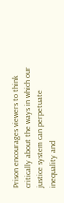Prison encourages viewers to think critically about the ways in which our justice system can perpetuate inequality and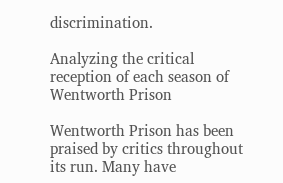discrimination.

Analyzing the critical reception of each season of Wentworth Prison

Wentworth Prison has been praised by critics throughout its run. Many have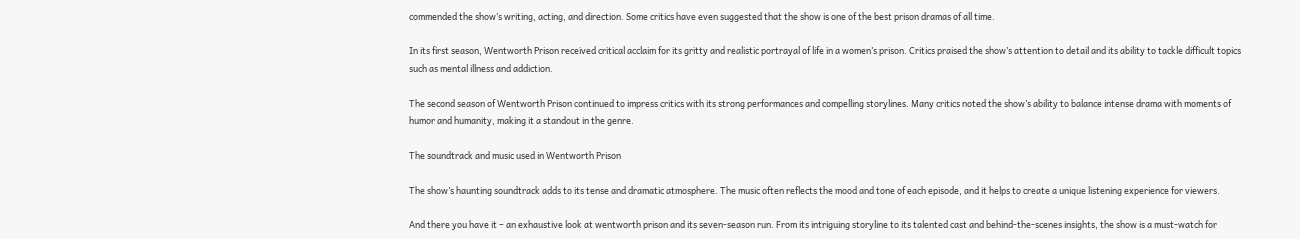commended the show’s writing, acting, and direction. Some critics have even suggested that the show is one of the best prison dramas of all time.

In its first season, Wentworth Prison received critical acclaim for its gritty and realistic portrayal of life in a women’s prison. Critics praised the show’s attention to detail and its ability to tackle difficult topics such as mental illness and addiction.

The second season of Wentworth Prison continued to impress critics with its strong performances and compelling storylines. Many critics noted the show’s ability to balance intense drama with moments of humor and humanity, making it a standout in the genre.

The soundtrack and music used in Wentworth Prison

The show’s haunting soundtrack adds to its tense and dramatic atmosphere. The music often reflects the mood and tone of each episode, and it helps to create a unique listening experience for viewers.

And there you have it – an exhaustive look at wentworth prison and its seven-season run. From its intriguing storyline to its talented cast and behind-the-scenes insights, the show is a must-watch for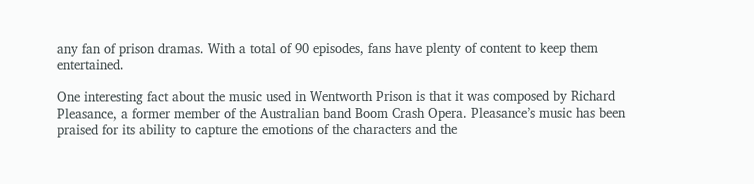any fan of prison dramas. With a total of 90 episodes, fans have plenty of content to keep them entertained.

One interesting fact about the music used in Wentworth Prison is that it was composed by Richard Pleasance, a former member of the Australian band Boom Crash Opera. Pleasance’s music has been praised for its ability to capture the emotions of the characters and the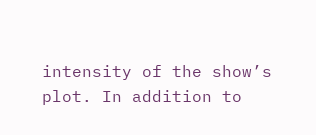intensity of the show’s plot. In addition to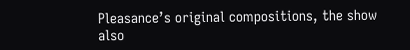Pleasance’s original compositions, the show also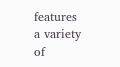features a variety of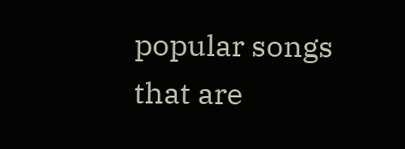popular songs that are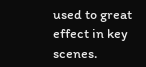used to great effect in key scenes.